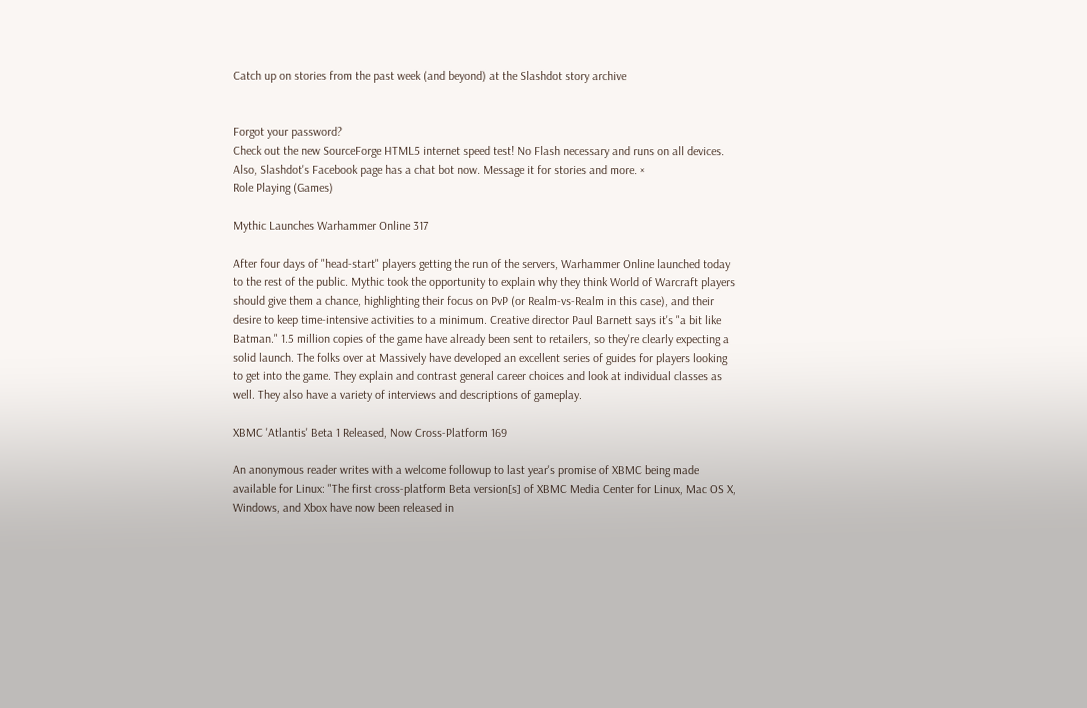Catch up on stories from the past week (and beyond) at the Slashdot story archive


Forgot your password?
Check out the new SourceForge HTML5 internet speed test! No Flash necessary and runs on all devices. Also, Slashdot's Facebook page has a chat bot now. Message it for stories and more. ×
Role Playing (Games)

Mythic Launches Warhammer Online 317

After four days of "head-start" players getting the run of the servers, Warhammer Online launched today to the rest of the public. Mythic took the opportunity to explain why they think World of Warcraft players should give them a chance, highlighting their focus on PvP (or Realm-vs-Realm in this case), and their desire to keep time-intensive activities to a minimum. Creative director Paul Barnett says it's "a bit like Batman." 1.5 million copies of the game have already been sent to retailers, so they're clearly expecting a solid launch. The folks over at Massively have developed an excellent series of guides for players looking to get into the game. They explain and contrast general career choices and look at individual classes as well. They also have a variety of interviews and descriptions of gameplay.

XBMC 'Atlantis' Beta 1 Released, Now Cross-Platform 169

An anonymous reader writes with a welcome followup to last year's promise of XBMC being made available for Linux: "The first cross-platform Beta version[s] of XBMC Media Center for Linux, Mac OS X, Windows, and Xbox have now been released in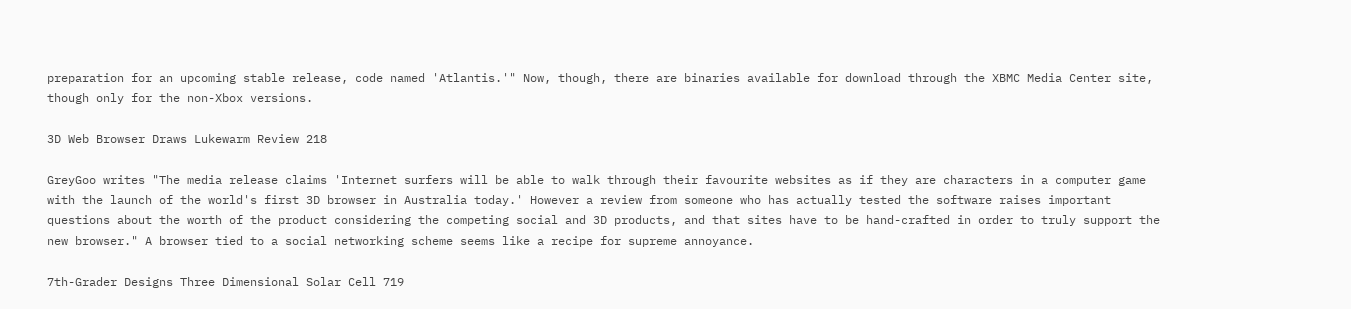preparation for an upcoming stable release, code named 'Atlantis.'" Now, though, there are binaries available for download through the XBMC Media Center site, though only for the non-Xbox versions.

3D Web Browser Draws Lukewarm Review 218

GreyGoo writes "The media release claims 'Internet surfers will be able to walk through their favourite websites as if they are characters in a computer game with the launch of the world's first 3D browser in Australia today.' However a review from someone who has actually tested the software raises important questions about the worth of the product considering the competing social and 3D products, and that sites have to be hand-crafted in order to truly support the new browser." A browser tied to a social networking scheme seems like a recipe for supreme annoyance.

7th-Grader Designs Three Dimensional Solar Cell 719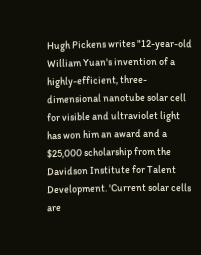Hugh Pickens writes "12-year-old William Yuan's invention of a highly-efficient, three-dimensional nanotube solar cell for visible and ultraviolet light has won him an award and a $25,000 scholarship from the Davidson Institute for Talent Development. 'Current solar cells are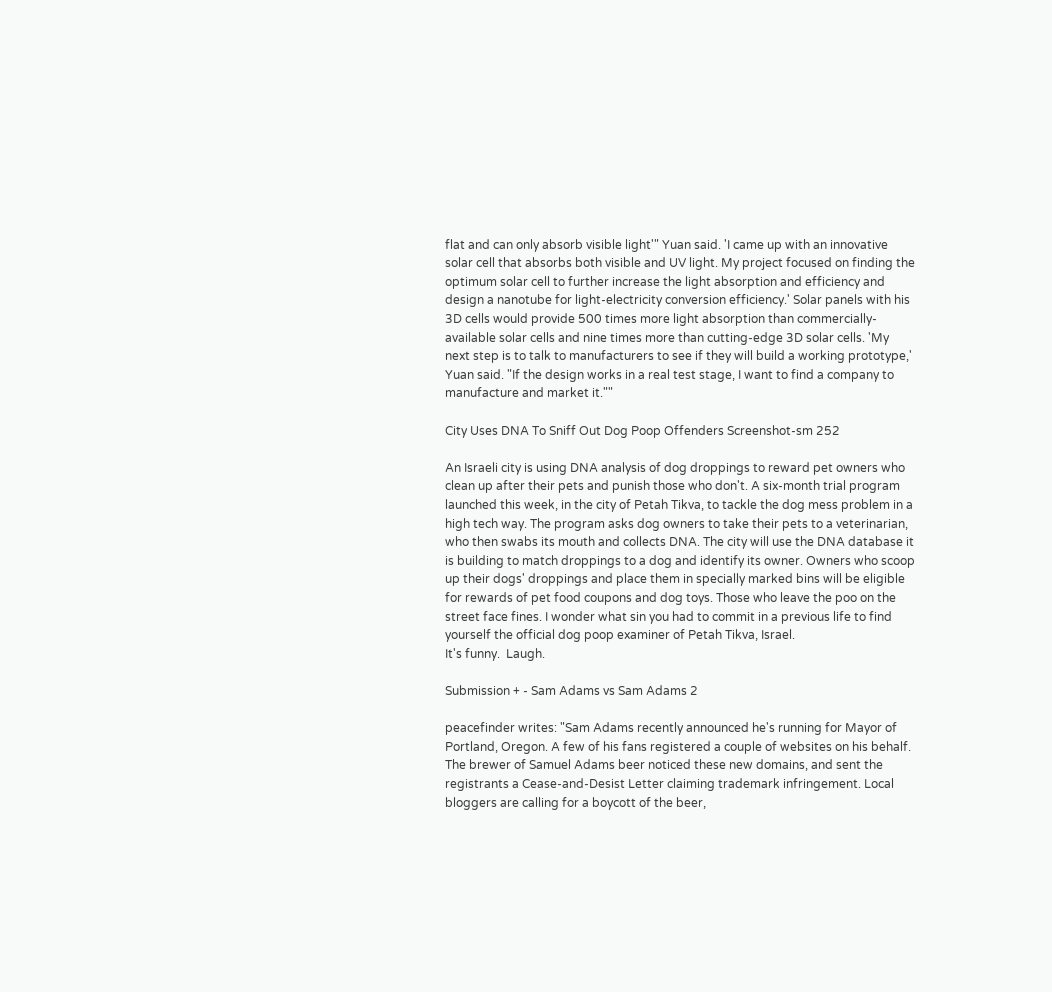flat and can only absorb visible light'" Yuan said. 'I came up with an innovative solar cell that absorbs both visible and UV light. My project focused on finding the optimum solar cell to further increase the light absorption and efficiency and design a nanotube for light-electricity conversion efficiency.' Solar panels with his 3D cells would provide 500 times more light absorption than commercially-available solar cells and nine times more than cutting-edge 3D solar cells. 'My next step is to talk to manufacturers to see if they will build a working prototype,' Yuan said. "If the design works in a real test stage, I want to find a company to manufacture and market it.""

City Uses DNA To Sniff Out Dog Poop Offenders Screenshot-sm 252

An Israeli city is using DNA analysis of dog droppings to reward pet owners who clean up after their pets and punish those who don't. A six-month trial program launched this week, in the city of Petah Tikva, to tackle the dog mess problem in a high tech way. The program asks dog owners to take their pets to a veterinarian, who then swabs its mouth and collects DNA. The city will use the DNA database it is building to match droppings to a dog and identify its owner. Owners who scoop up their dogs' droppings and place them in specially marked bins will be eligible for rewards of pet food coupons and dog toys. Those who leave the poo on the street face fines. I wonder what sin you had to commit in a previous life to find yourself the official dog poop examiner of Petah Tikva, Israel.
It's funny.  Laugh.

Submission + - Sam Adams vs Sam Adams 2

peacefinder writes: "Sam Adams recently announced he's running for Mayor of Portland, Oregon. A few of his fans registered a couple of websites on his behalf. The brewer of Samuel Adams beer noticed these new domains, and sent the registrants a Cease-and-Desist Letter claiming trademark infringement. Local bloggers are calling for a boycott of the beer,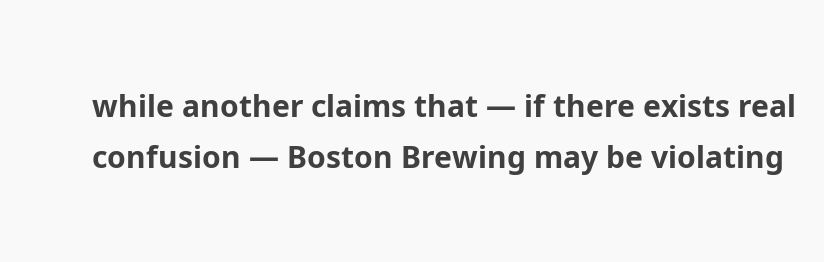while another claims that — if there exists real confusion — Boston Brewing may be violating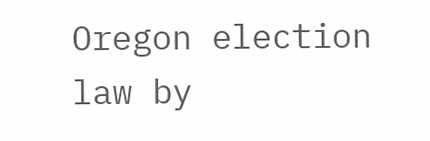Oregon election law by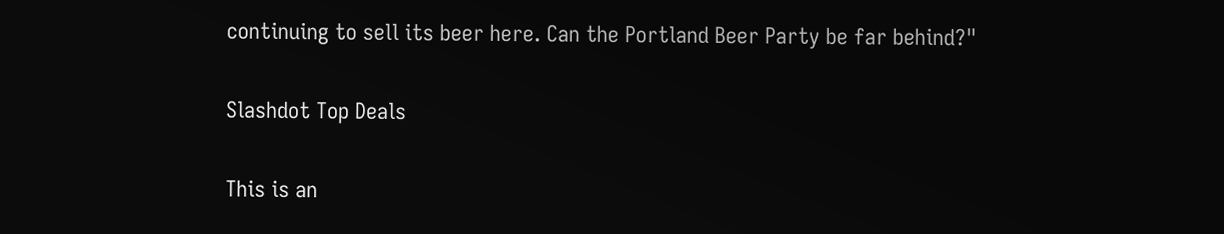continuing to sell its beer here. Can the Portland Beer Party be far behind?"

Slashdot Top Deals

This is an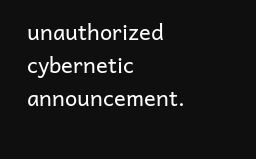unauthorized cybernetic announcement.